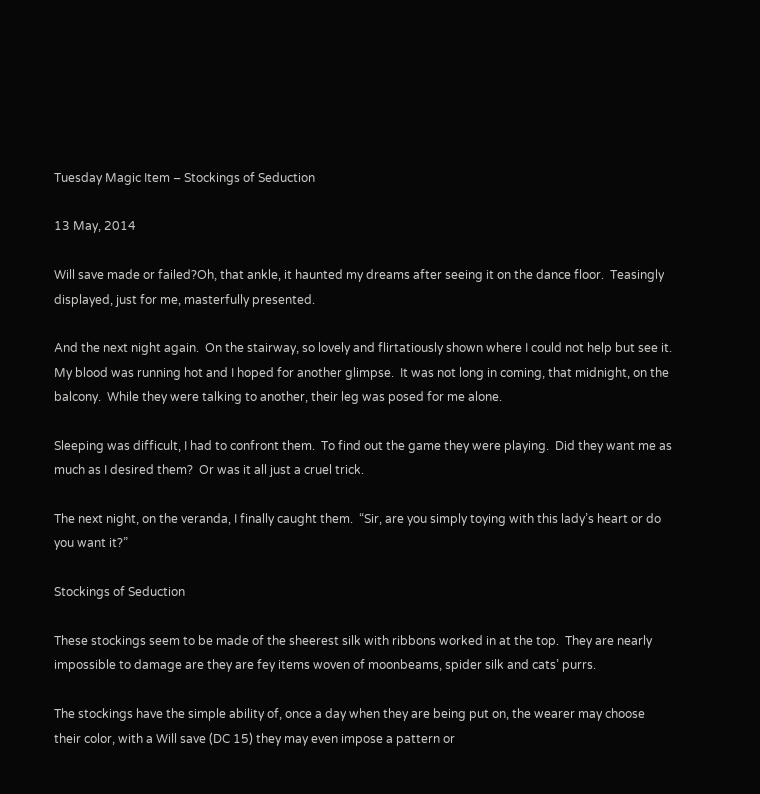Tuesday Magic Item – Stockings of Seduction

13 May, 2014

Will save made or failed?Oh, that ankle, it haunted my dreams after seeing it on the dance floor.  Teasingly displayed, just for me, masterfully presented.

And the next night again.  On the stairway, so lovely and flirtatiously shown where I could not help but see it.  My blood was running hot and I hoped for another glimpse.  It was not long in coming, that midnight, on the balcony.  While they were talking to another, their leg was posed for me alone.

Sleeping was difficult, I had to confront them.  To find out the game they were playing.  Did they want me as much as I desired them?  Or was it all just a cruel trick.

The next night, on the veranda, I finally caught them.  “Sir, are you simply toying with this lady’s heart or do you want it?”

Stockings of Seduction

These stockings seem to be made of the sheerest silk with ribbons worked in at the top.  They are nearly impossible to damage are they are fey items woven of moonbeams, spider silk and cats’ purrs.

The stockings have the simple ability of, once a day when they are being put on, the wearer may choose their color, with a Will save (DC 15) they may even impose a pattern or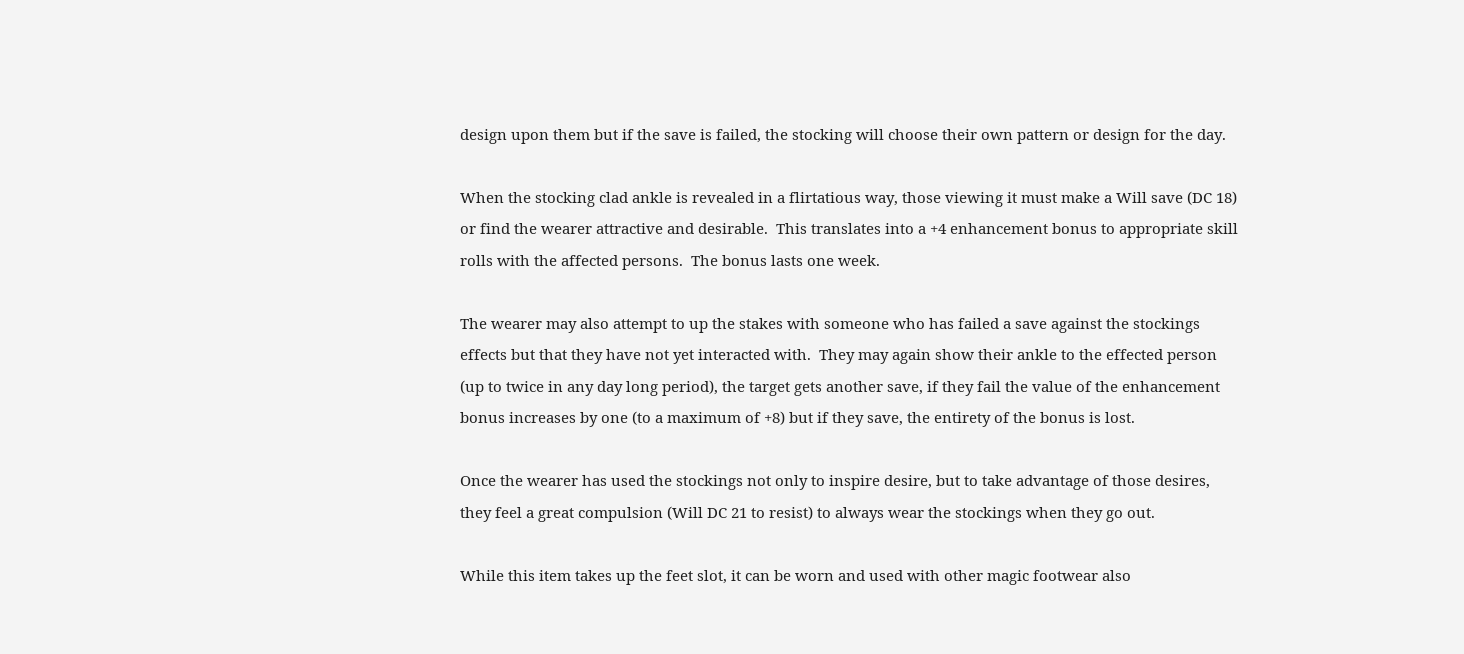design upon them but if the save is failed, the stocking will choose their own pattern or design for the day.

When the stocking clad ankle is revealed in a flirtatious way, those viewing it must make a Will save (DC 18) or find the wearer attractive and desirable.  This translates into a +4 enhancement bonus to appropriate skill rolls with the affected persons.  The bonus lasts one week.

The wearer may also attempt to up the stakes with someone who has failed a save against the stockings effects but that they have not yet interacted with.  They may again show their ankle to the effected person (up to twice in any day long period), the target gets another save, if they fail the value of the enhancement bonus increases by one (to a maximum of +8) but if they save, the entirety of the bonus is lost.

Once the wearer has used the stockings not only to inspire desire, but to take advantage of those desires, they feel a great compulsion (Will DC 21 to resist) to always wear the stockings when they go out.

While this item takes up the feet slot, it can be worn and used with other magic footwear also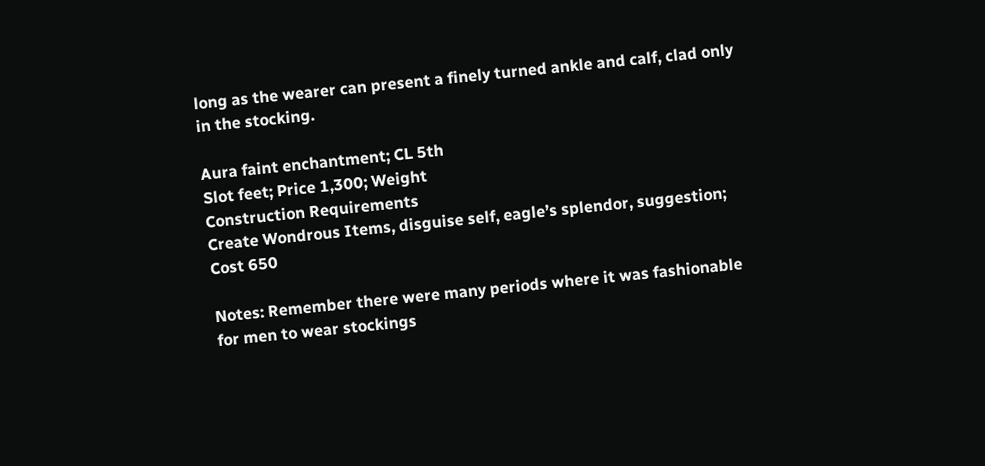long as the wearer can present a finely turned ankle and calf, clad only in the stocking.

Aura faint enchantment; CL 5th
Slot feet; Price 1,300; Weight
Construction Requirements
Create Wondrous Items, disguise self, eagle’s splendor, suggestion; Cost 650

Notes: Remember there were many periods where it was fashionable for men to wear stockings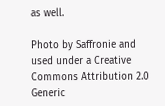as well.

Photo by Saffronie and used under a Creative Commons Attribution 2.0 Generic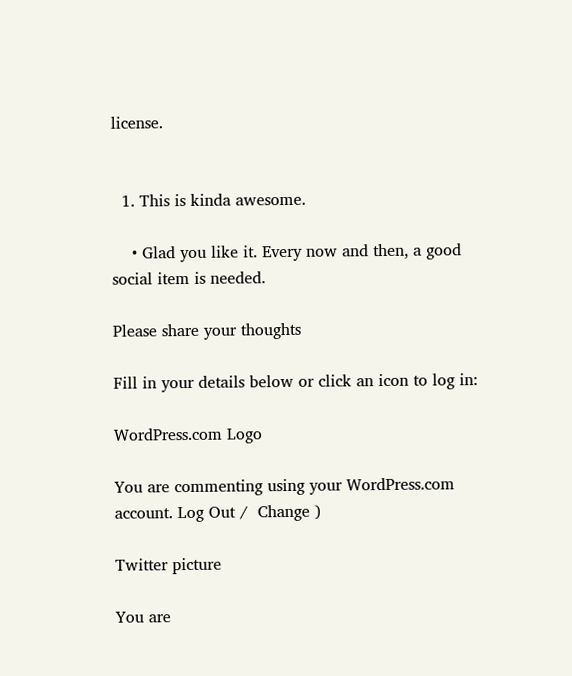license.


  1. This is kinda awesome.

    • Glad you like it. Every now and then, a good social item is needed.

Please share your thoughts

Fill in your details below or click an icon to log in:

WordPress.com Logo

You are commenting using your WordPress.com account. Log Out /  Change )

Twitter picture

You are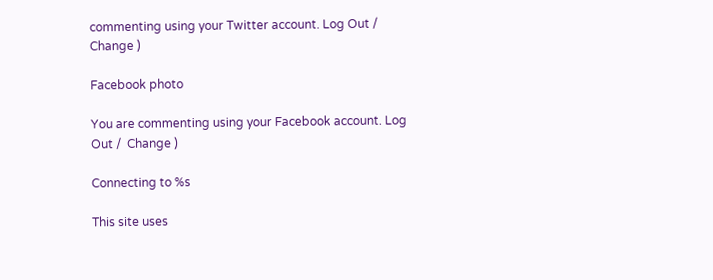commenting using your Twitter account. Log Out /  Change )

Facebook photo

You are commenting using your Facebook account. Log Out /  Change )

Connecting to %s

This site uses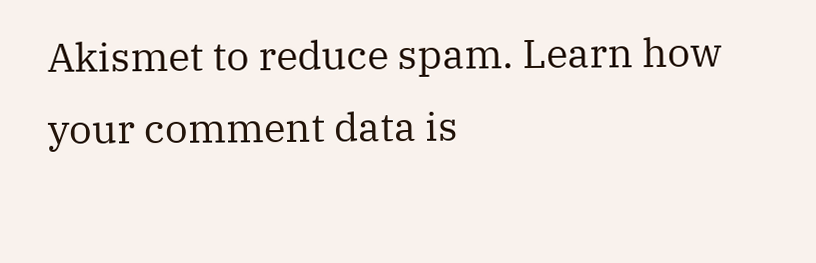Akismet to reduce spam. Learn how your comment data is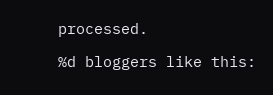processed.

%d bloggers like this: